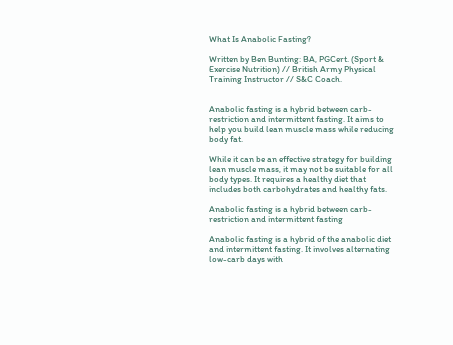What Is Anabolic Fasting?

Written by Ben Bunting: BA, PGCert. (Sport & Exercise Nutrition) // British Army Physical Training Instructor // S&C Coach.


Anabolic fasting is a hybrid between carb-restriction and intermittent fasting. It aims to help you build lean muscle mass while reducing body fat.

While it can be an effective strategy for building lean muscle mass, it may not be suitable for all body types. It requires a healthy diet that includes both carbohydrates and healthy fats.

Anabolic fasting is a hybrid between carb-restriction and intermittent fasting

Anabolic fasting is a hybrid of the anabolic diet and intermittent fasting. It involves alternating low-carb days with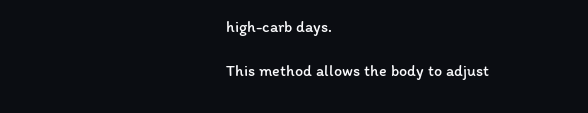high-carb days.

This method allows the body to adjust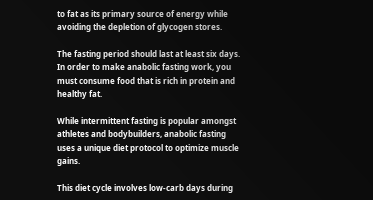to fat as its primary source of energy while avoiding the depletion of glycogen stores.

The fasting period should last at least six days. In order to make anabolic fasting work, you must consume food that is rich in protein and healthy fat.

While intermittent fasting is popular amongst athletes and bodybuilders, anabolic fasting uses a unique diet protocol to optimize muscle gains.

This diet cycle involves low-carb days during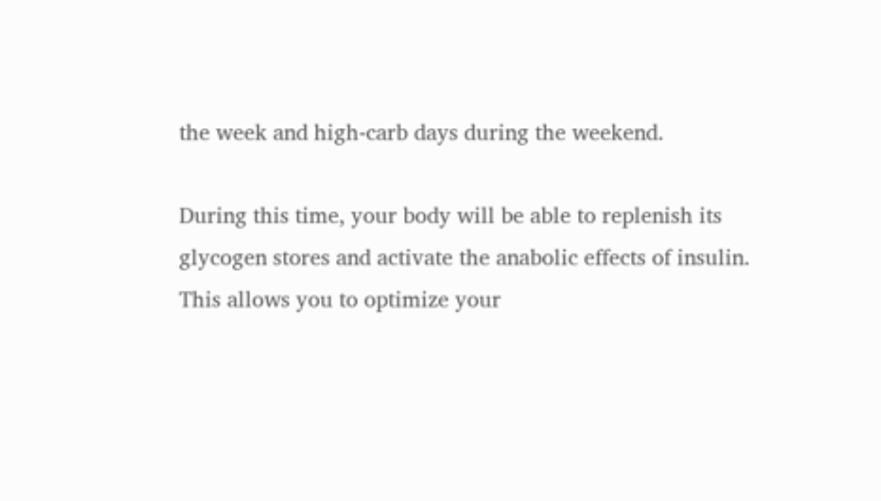the week and high-carb days during the weekend.

During this time, your body will be able to replenish its glycogen stores and activate the anabolic effects of insulin. This allows you to optimize your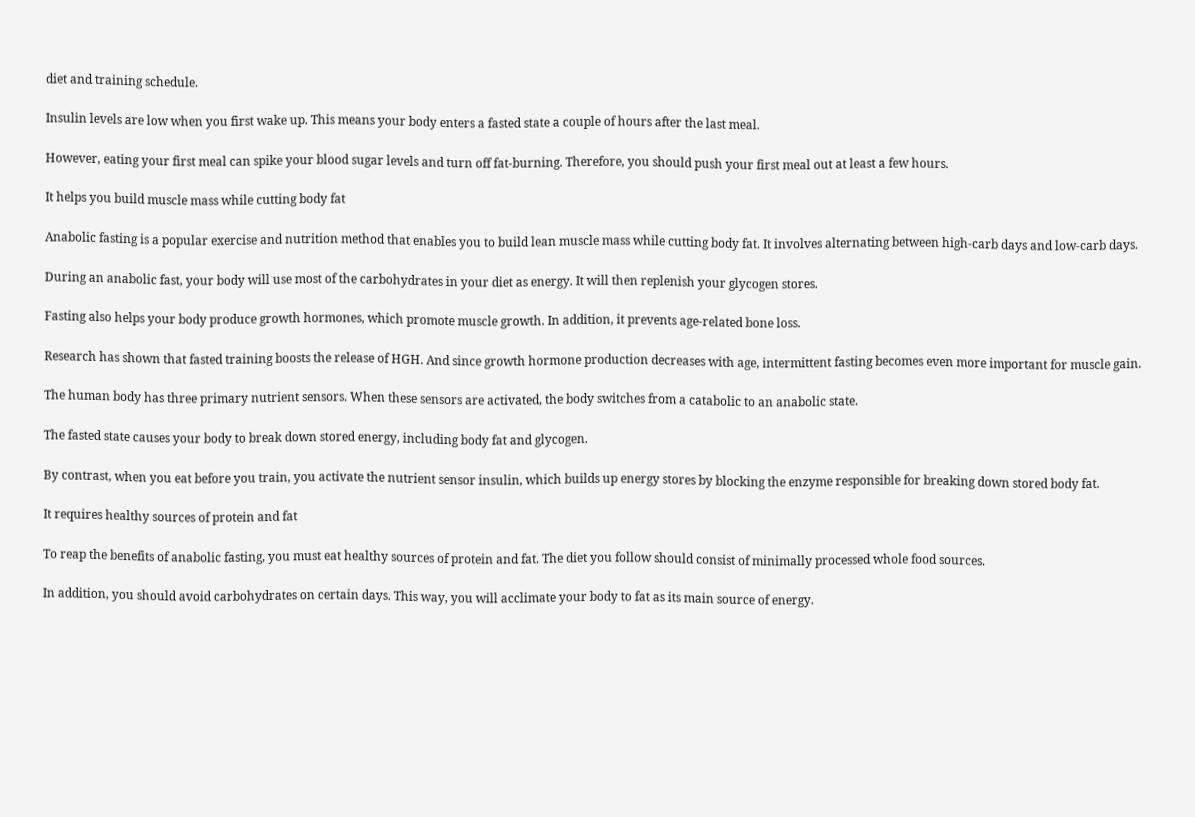diet and training schedule.

Insulin levels are low when you first wake up. This means your body enters a fasted state a couple of hours after the last meal.

However, eating your first meal can spike your blood sugar levels and turn off fat-burning. Therefore, you should push your first meal out at least a few hours.

It helps you build muscle mass while cutting body fat

Anabolic fasting is a popular exercise and nutrition method that enables you to build lean muscle mass while cutting body fat. It involves alternating between high-carb days and low-carb days.

During an anabolic fast, your body will use most of the carbohydrates in your diet as energy. It will then replenish your glycogen stores.

Fasting also helps your body produce growth hormones, which promote muscle growth. In addition, it prevents age-related bone loss.

Research has shown that fasted training boosts the release of HGH. And since growth hormone production decreases with age, intermittent fasting becomes even more important for muscle gain.

The human body has three primary nutrient sensors. When these sensors are activated, the body switches from a catabolic to an anabolic state.

The fasted state causes your body to break down stored energy, including body fat and glycogen.

By contrast, when you eat before you train, you activate the nutrient sensor insulin, which builds up energy stores by blocking the enzyme responsible for breaking down stored body fat.

It requires healthy sources of protein and fat

To reap the benefits of anabolic fasting, you must eat healthy sources of protein and fat. The diet you follow should consist of minimally processed whole food sources.

In addition, you should avoid carbohydrates on certain days. This way, you will acclimate your body to fat as its main source of energy.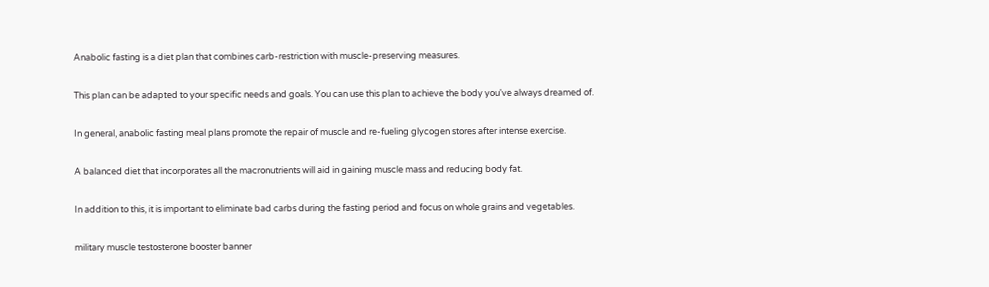Anabolic fasting is a diet plan that combines carb-restriction with muscle-preserving measures.

This plan can be adapted to your specific needs and goals. You can use this plan to achieve the body you've always dreamed of.

In general, anabolic fasting meal plans promote the repair of muscle and re-fueling glycogen stores after intense exercise.

A balanced diet that incorporates all the macronutrients will aid in gaining muscle mass and reducing body fat.

In addition to this, it is important to eliminate bad carbs during the fasting period and focus on whole grains and vegetables.

military muscle testosterone booster banner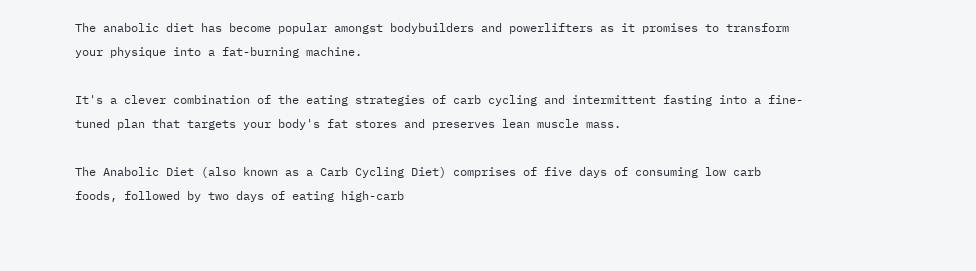The anabolic diet has become popular amongst bodybuilders and powerlifters as it promises to transform your physique into a fat-burning machine.

It's a clever combination of the eating strategies of carb cycling and intermittent fasting into a fine-tuned plan that targets your body's fat stores and preserves lean muscle mass.

The Anabolic Diet (also known as a Carb Cycling Diet) comprises of five days of consuming low carb foods, followed by two days of eating high-carb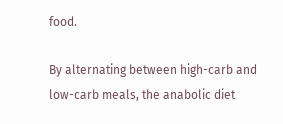food.

By alternating between high-carb and low-carb meals, the anabolic diet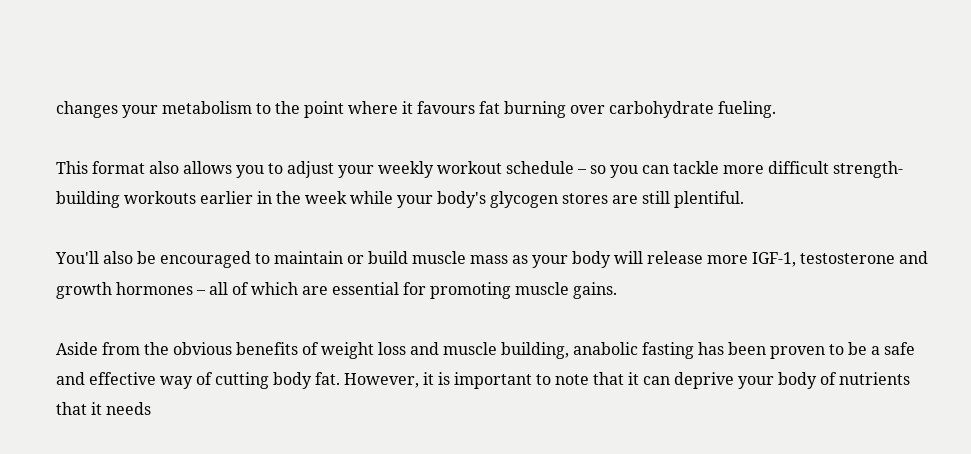changes your metabolism to the point where it favours fat burning over carbohydrate fueling.

This format also allows you to adjust your weekly workout schedule – so you can tackle more difficult strength-building workouts earlier in the week while your body's glycogen stores are still plentiful.

You'll also be encouraged to maintain or build muscle mass as your body will release more IGF-1, testosterone and growth hormones – all of which are essential for promoting muscle gains.

Aside from the obvious benefits of weight loss and muscle building, anabolic fasting has been proven to be a safe and effective way of cutting body fat. However, it is important to note that it can deprive your body of nutrients that it needs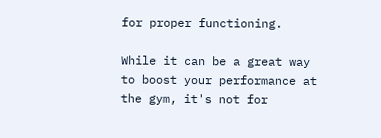for proper functioning.

While it can be a great way to boost your performance at the gym, it's not for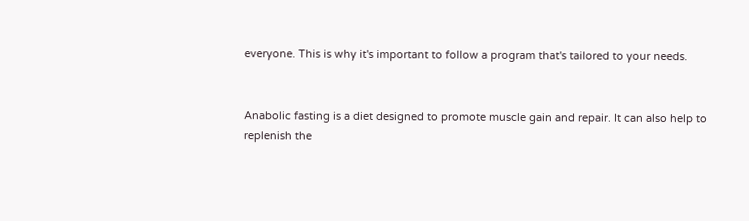everyone. This is why it's important to follow a program that's tailored to your needs.


Anabolic fasting is a diet designed to promote muscle gain and repair. It can also help to replenish the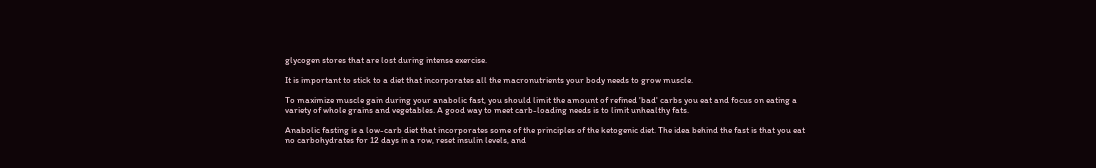glycogen stores that are lost during intense exercise.

It is important to stick to a diet that incorporates all the macronutrients your body needs to grow muscle.

To maximize muscle gain during your anabolic fast, you should limit the amount of refined 'bad' carbs you eat and focus on eating a variety of whole grains and vegetables. A good way to meet carb-loading needs is to limit unhealthy fats.

Anabolic fasting is a low-carb diet that incorporates some of the principles of the ketogenic diet. The idea behind the fast is that you eat no carbohydrates for 12 days in a row, reset insulin levels, and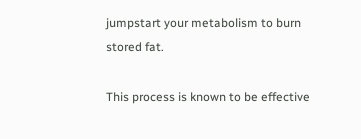jumpstart your metabolism to burn stored fat.

This process is known to be effective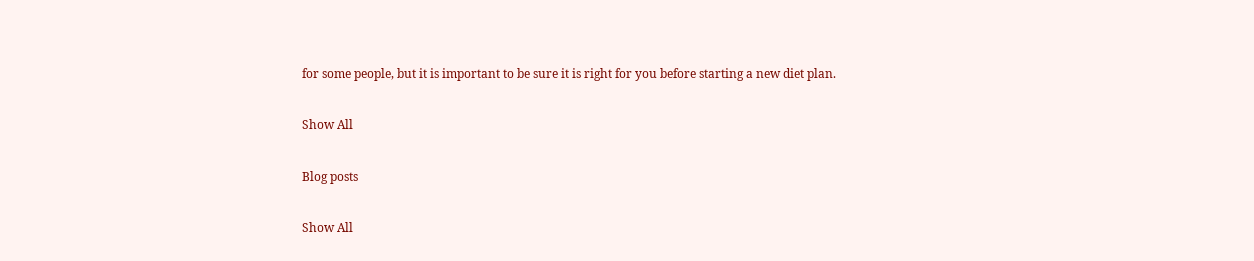for some people, but it is important to be sure it is right for you before starting a new diet plan.

Show All

Blog posts

Show All